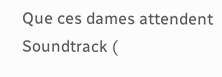Que ces dames attendent Soundtrack (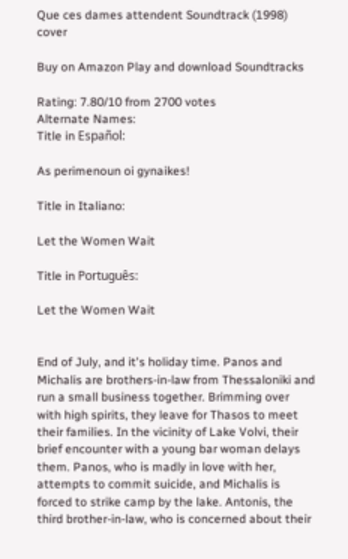Que ces dames attendent Soundtrack (1998) cover

Buy on Amazon Play and download Soundtracks

Rating: 7.80/10 from 2700 votes
Alternate Names:
Title in Español:

As perimenoun oi gynaikes!

Title in Italiano:

Let the Women Wait

Title in Português:

Let the Women Wait


End of July, and it's holiday time. Panos and Michalis are brothers-in-law from Thessaloniki and run a small business together. Brimming over with high spirits, they leave for Thasos to meet their families. In the vicinity of Lake Volvi, their brief encounter with a young bar woman delays them. Panos, who is madly in love with her, attempts to commit suicide, and Michalis is forced to strike camp by the lake. Antonis, the third brother-in-law, who is concerned about their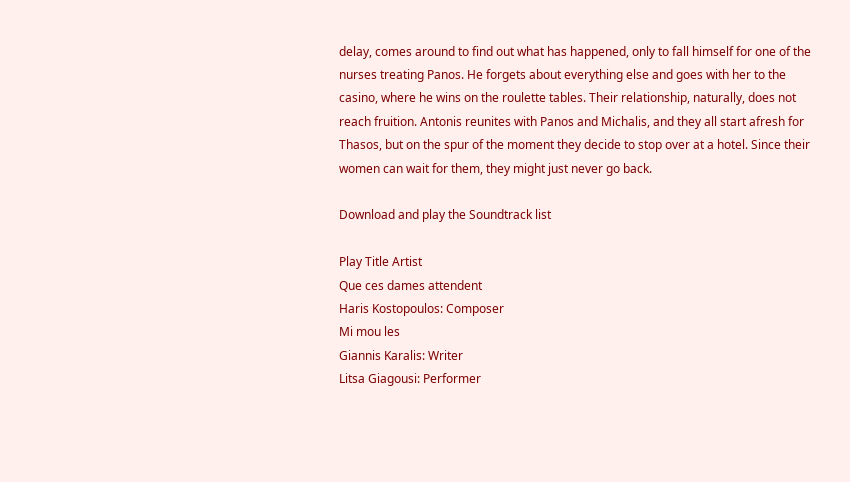delay, comes around to find out what has happened, only to fall himself for one of the nurses treating Panos. He forgets about everything else and goes with her to the casino, where he wins on the roulette tables. Their relationship, naturally, does not reach fruition. Antonis reunites with Panos and Michalis, and they all start afresh for Thasos, but on the spur of the moment they decide to stop over at a hotel. Since their women can wait for them, they might just never go back.

Download and play the Soundtrack list

Play Title Artist
Que ces dames attendent
Haris Kostopoulos: Composer
Mi mou les
Giannis Karalis: Writer
Litsa Giagousi: Performer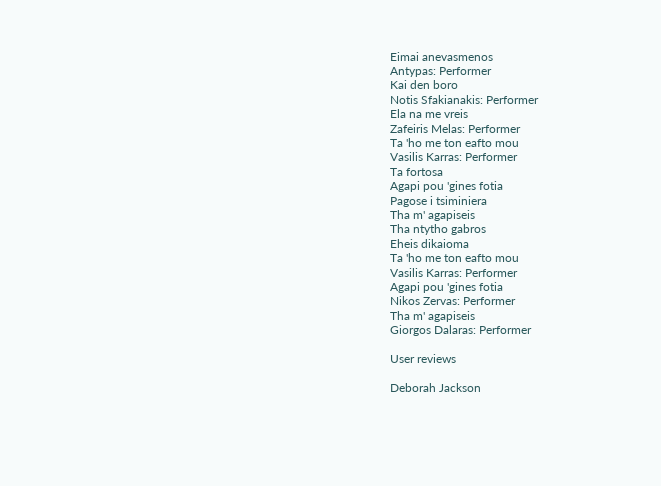Eimai anevasmenos
Antypas: Performer
Kai den boro
Notis Sfakianakis: Performer
Ela na me vreis
Zafeiris Melas: Performer
Ta 'ho me ton eafto mou
Vasilis Karras: Performer
Ta fortosa
Agapi pou 'gines fotia
Pagose i tsiminiera
Tha m' agapiseis
Tha ntytho gabros
Eheis dikaioma
Ta 'ho me ton eafto mou
Vasilis Karras: Performer
Agapi pou 'gines fotia
Nikos Zervas: Performer
Tha m' agapiseis
Giorgos Dalaras: Performer

User reviews

Deborah Jackson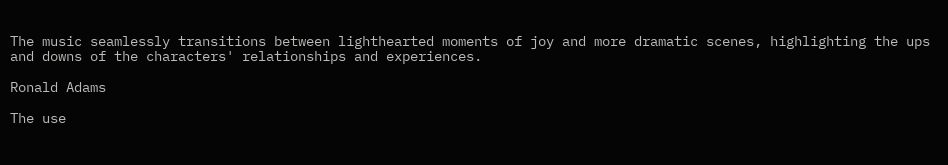The music seamlessly transitions between lighthearted moments of joy and more dramatic scenes, highlighting the ups and downs of the characters' relationships and experiences.

Ronald Adams

The use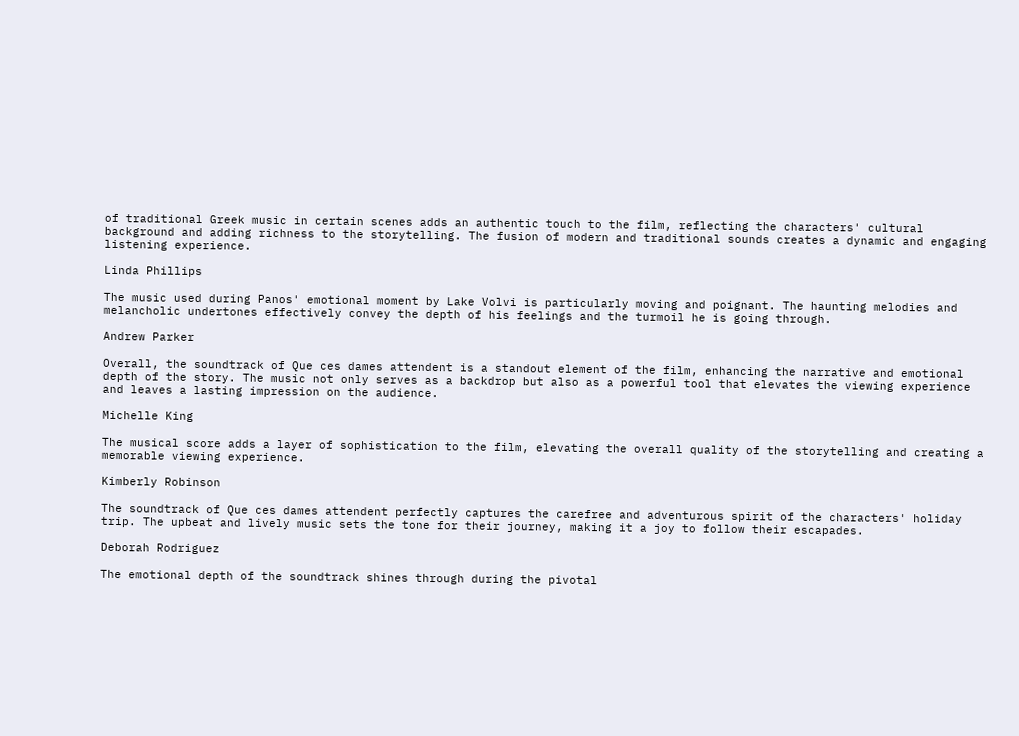of traditional Greek music in certain scenes adds an authentic touch to the film, reflecting the characters' cultural background and adding richness to the storytelling. The fusion of modern and traditional sounds creates a dynamic and engaging listening experience.

Linda Phillips

The music used during Panos' emotional moment by Lake Volvi is particularly moving and poignant. The haunting melodies and melancholic undertones effectively convey the depth of his feelings and the turmoil he is going through.

Andrew Parker

Overall, the soundtrack of Que ces dames attendent is a standout element of the film, enhancing the narrative and emotional depth of the story. The music not only serves as a backdrop but also as a powerful tool that elevates the viewing experience and leaves a lasting impression on the audience.

Michelle King

The musical score adds a layer of sophistication to the film, elevating the overall quality of the storytelling and creating a memorable viewing experience.

Kimberly Robinson

The soundtrack of Que ces dames attendent perfectly captures the carefree and adventurous spirit of the characters' holiday trip. The upbeat and lively music sets the tone for their journey, making it a joy to follow their escapades.

Deborah Rodriguez

The emotional depth of the soundtrack shines through during the pivotal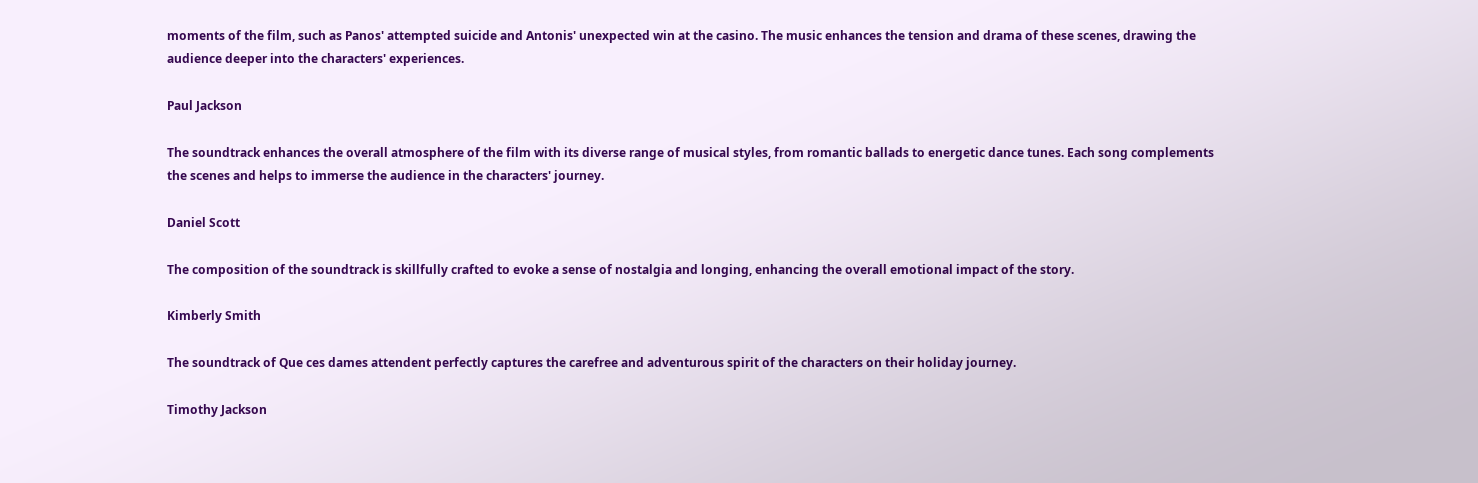moments of the film, such as Panos' attempted suicide and Antonis' unexpected win at the casino. The music enhances the tension and drama of these scenes, drawing the audience deeper into the characters' experiences.

Paul Jackson

The soundtrack enhances the overall atmosphere of the film with its diverse range of musical styles, from romantic ballads to energetic dance tunes. Each song complements the scenes and helps to immerse the audience in the characters' journey.

Daniel Scott

The composition of the soundtrack is skillfully crafted to evoke a sense of nostalgia and longing, enhancing the overall emotional impact of the story.

Kimberly Smith

The soundtrack of Que ces dames attendent perfectly captures the carefree and adventurous spirit of the characters on their holiday journey.

Timothy Jackson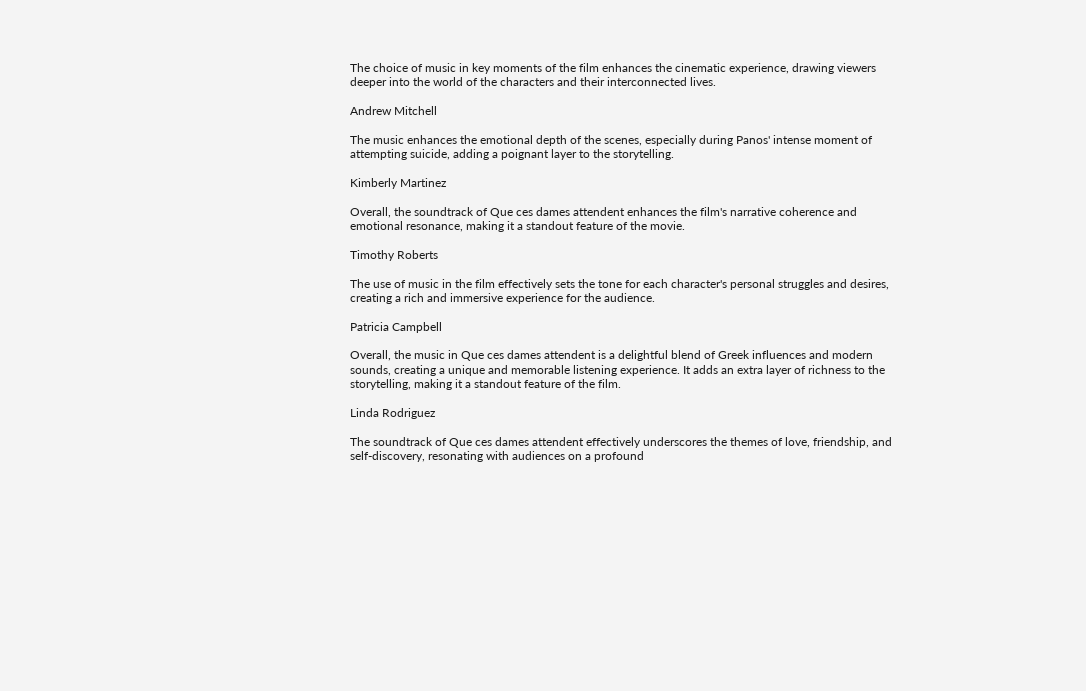The choice of music in key moments of the film enhances the cinematic experience, drawing viewers deeper into the world of the characters and their interconnected lives.

Andrew Mitchell

The music enhances the emotional depth of the scenes, especially during Panos' intense moment of attempting suicide, adding a poignant layer to the storytelling.

Kimberly Martinez

Overall, the soundtrack of Que ces dames attendent enhances the film's narrative coherence and emotional resonance, making it a standout feature of the movie.

Timothy Roberts

The use of music in the film effectively sets the tone for each character's personal struggles and desires, creating a rich and immersive experience for the audience.

Patricia Campbell

Overall, the music in Que ces dames attendent is a delightful blend of Greek influences and modern sounds, creating a unique and memorable listening experience. It adds an extra layer of richness to the storytelling, making it a standout feature of the film.

Linda Rodriguez

The soundtrack of Que ces dames attendent effectively underscores the themes of love, friendship, and self-discovery, resonating with audiences on a profound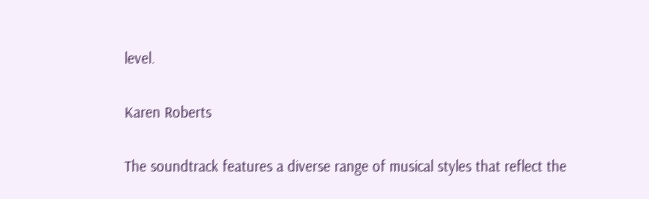level.

Karen Roberts

The soundtrack features a diverse range of musical styles that reflect the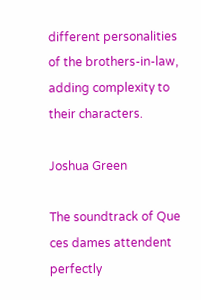different personalities of the brothers-in-law, adding complexity to their characters.

Joshua Green

The soundtrack of Que ces dames attendent perfectly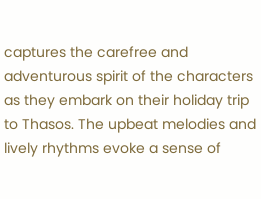captures the carefree and adventurous spirit of the characters as they embark on their holiday trip to Thasos. The upbeat melodies and lively rhythms evoke a sense of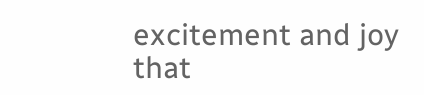excitement and joy that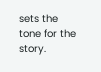sets the tone for the story.